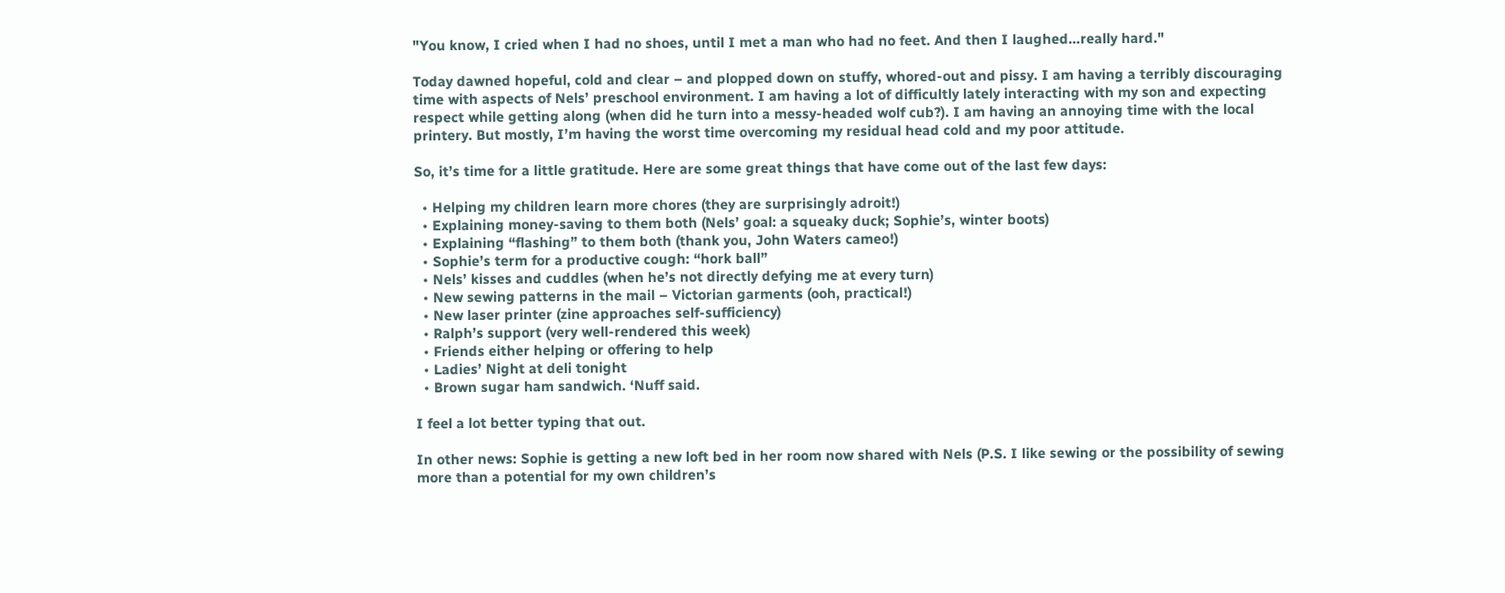"You know, I cried when I had no shoes, until I met a man who had no feet. And then I laughed…really hard."

Today dawned hopeful, cold and clear – and plopped down on stuffy, whored-out and pissy. I am having a terribly discouraging time with aspects of Nels’ preschool environment. I am having a lot of difficultly lately interacting with my son and expecting respect while getting along (when did he turn into a messy-headed wolf cub?). I am having an annoying time with the local printery. But mostly, I’m having the worst time overcoming my residual head cold and my poor attitude.

So, it’s time for a little gratitude. Here are some great things that have come out of the last few days:

  • Helping my children learn more chores (they are surprisingly adroit!)
  • Explaining money-saving to them both (Nels’ goal: a squeaky duck; Sophie’s, winter boots)
  • Explaining “flashing” to them both (thank you, John Waters cameo!)
  • Sophie’s term for a productive cough: “hork ball”
  • Nels’ kisses and cuddles (when he’s not directly defying me at every turn)
  • New sewing patterns in the mail – Victorian garments (ooh, practical!)
  • New laser printer (zine approaches self-sufficiency)
  • Ralph’s support (very well-rendered this week)
  • Friends either helping or offering to help
  • Ladies’ Night at deli tonight
  • Brown sugar ham sandwich. ‘Nuff said.

I feel a lot better typing that out.

In other news: Sophie is getting a new loft bed in her room now shared with Nels (P.S. I like sewing or the possibility of sewing more than a potential for my own children’s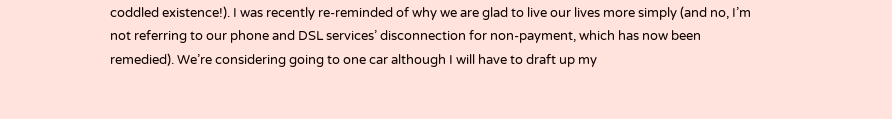coddled existence!). I was recently re-reminded of why we are glad to live our lives more simply (and no, I’m not referring to our phone and DSL services’ disconnection for non-payment, which has now been remedied). We’re considering going to one car although I will have to draft up my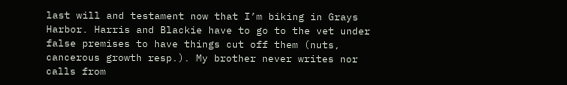last will and testament now that I’m biking in Grays Harbor. Harris and Blackie have to go to the vet under false premises to have things cut off them (nuts, cancerous growth resp.). My brother never writes nor calls from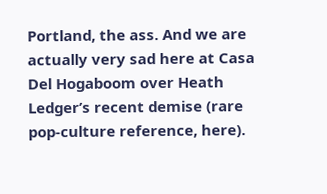Portland, the ass. And we are actually very sad here at Casa Del Hogaboom over Heath Ledger’s recent demise (rare pop-culture reference, here).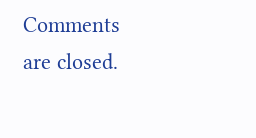Comments are closed.